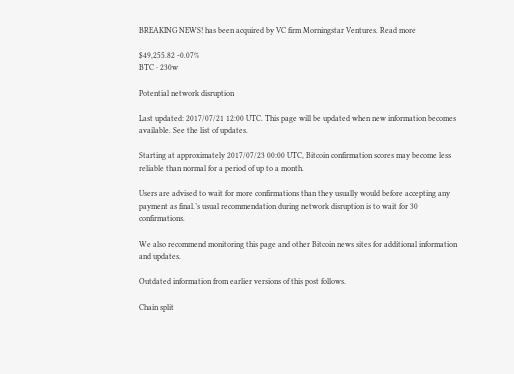BREAKING NEWS! has been acquired by VC firm Morningstar Ventures. Read more

$49,255.82 -0.07%
BTC · 230w

Potential network disruption

Last updated: 2017/07/21 12:00 UTC. This page will be updated when new information becomes available. See the list of updates.

Starting at approximately 2017/07/23 00:00 UTC, Bitcoin confirmation scores may become less reliable than normal for a period of up to a month.

Users are advised to wait for more confirmations than they usually would before accepting any payment as final.’s usual recommendation during network disruption is to wait for 30 confirmations.

We also recommend monitoring this page and other Bitcoin news sites for additional information and updates.

Outdated information from earlier versions of this post follows.

Chain split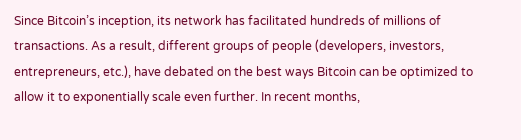Since Bitcoin’s inception, its network has facilitated hundreds of millions of transactions. As a result, different groups of people (developers, investors, entrepreneurs, etc.), have debated on the best ways Bitcoin can be optimized to allow it to exponentially scale even further. In recent months,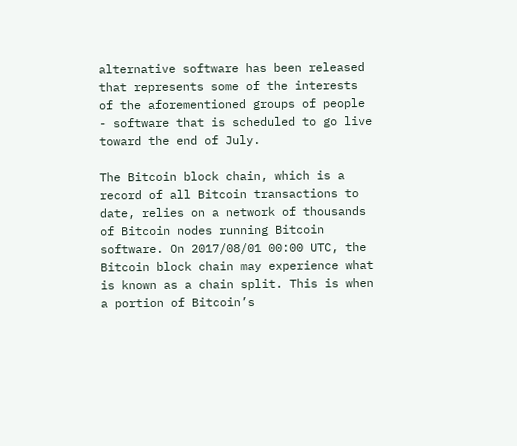alternative software has been released that represents some of the interests of the aforementioned groups of people - software that is scheduled to go live toward the end of July.

The Bitcoin block chain, which is a record of all Bitcoin transactions to date, relies on a network of thousands of Bitcoin nodes running Bitcoin software. On 2017/08/01 00:00 UTC, the Bitcoin block chain may experience what is known as a chain split. This is when a portion of Bitcoin’s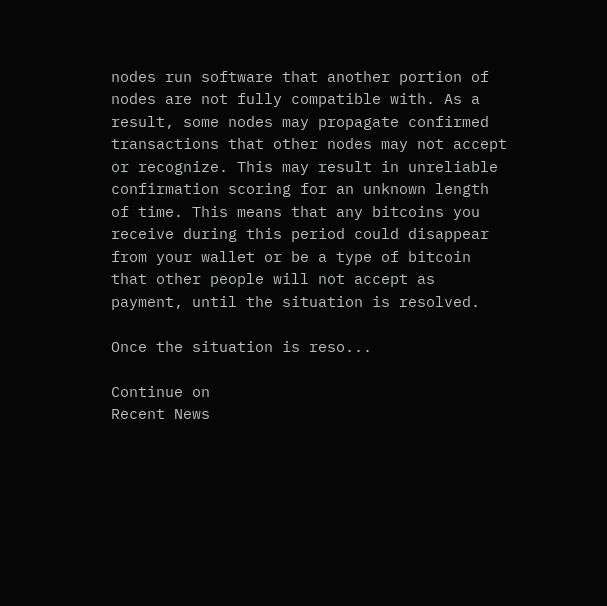nodes run software that another portion of nodes are not fully compatible with. As a result, some nodes may propagate confirmed transactions that other nodes may not accept or recognize. This may result in unreliable confirmation scoring for an unknown length of time. This means that any bitcoins you receive during this period could disappear from your wallet or be a type of bitcoin that other people will not accept as payment, until the situation is resolved.

Once the situation is reso...

Continue on
Recent News